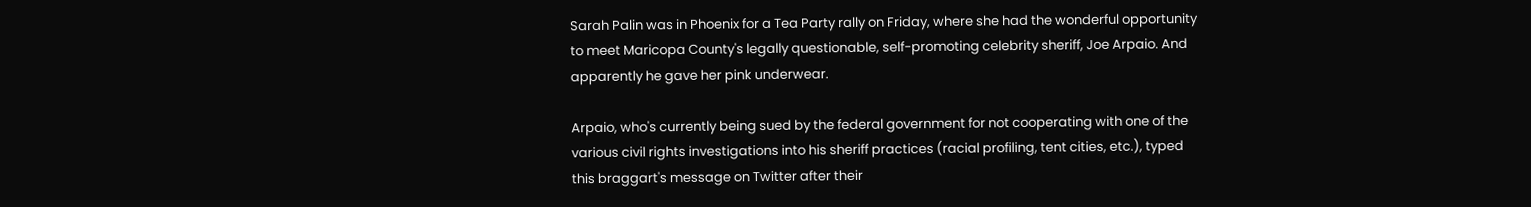Sarah Palin was in Phoenix for a Tea Party rally on Friday, where she had the wonderful opportunity to meet Maricopa County's legally questionable, self-promoting celebrity sheriff, Joe Arpaio. And apparently he gave her pink underwear.

Arpaio, who's currently being sued by the federal government for not cooperating with one of the various civil rights investigations into his sheriff practices (racial profiling, tent cities, etc.), typed this braggart's message on Twitter after their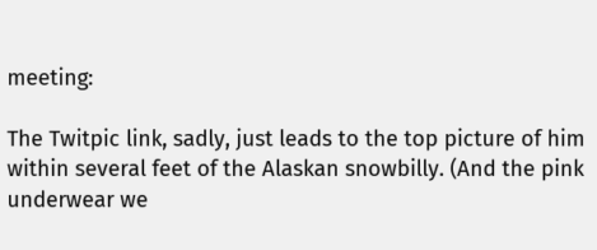meeting:

The Twitpic link, sadly, just leads to the top picture of him within several feet of the Alaskan snowbilly. (And the pink underwear we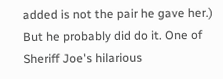added is not the pair he gave her.) But he probably did do it. One of Sheriff Joe's hilarious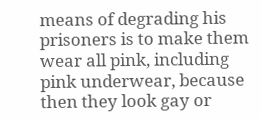means of degrading his prisoners is to make them wear all pink, including pink underwear, because then they look gay or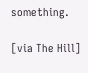something.

[via The Hill]